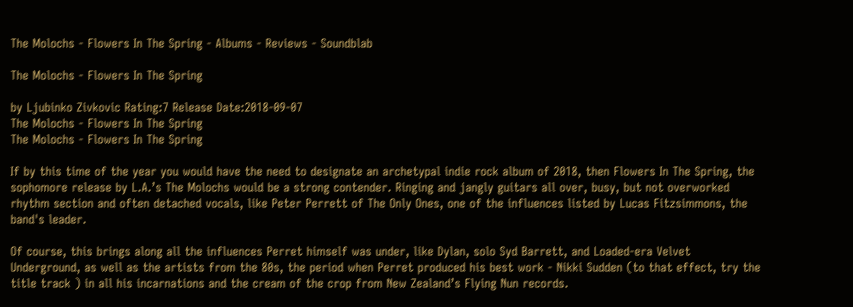The Molochs - Flowers In The Spring - Albums - Reviews - Soundblab

The Molochs - Flowers In The Spring

by Ljubinko Zivkovic Rating:7 Release Date:2018-09-07
The Molochs - Flowers In The Spring
The Molochs - Flowers In The Spring

If by this time of the year you would have the need to designate an archetypal indie rock album of 2018, then Flowers In The Spring, the sophomore release by L.A.’s The Molochs would be a strong contender. Ringing and jangly guitars all over, busy, but not overworked rhythm section and often detached vocals, like Peter Perrett of The Only Ones, one of the influences listed by Lucas Fitzsimmons, the band's leader.

Of course, this brings along all the influences Perret himself was under, like Dylan, solo Syd Barrett, and Loaded-era Velvet Underground, as well as the artists from the 80s, the period when Perret produced his best work - Nikki Sudden (to that effect, try the title track ) in all his incarnations and the cream of the crop from New Zealand’s Flying Nun records.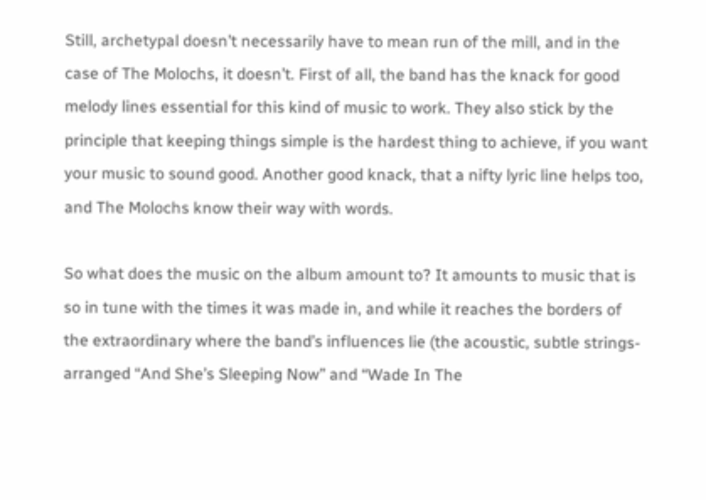Still, archetypal doesn’t necessarily have to mean run of the mill, and in the case of The Molochs, it doesn’t. First of all, the band has the knack for good melody lines essential for this kind of music to work. They also stick by the principle that keeping things simple is the hardest thing to achieve, if you want your music to sound good. Another good knack, that a nifty lyric line helps too, and The Molochs know their way with words.

So what does the music on the album amount to? It amounts to music that is so in tune with the times it was made in, and while it reaches the borders of the extraordinary where the band’s influences lie (the acoustic, subtle strings-arranged “And She’s Sleeping Now” and “Wade In The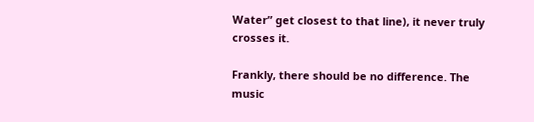Water” get closest to that line), it never truly crosses it.

Frankly, there should be no difference. The music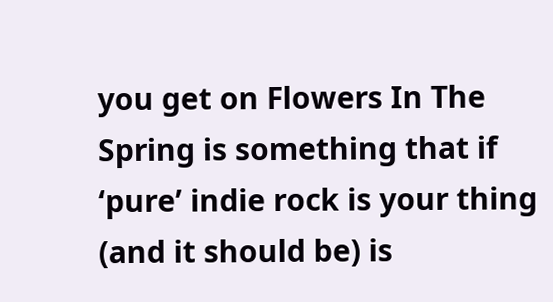you get on Flowers In The Spring is something that if ‘pure’ indie rock is your thing (and it should be) is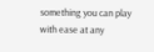something you can play with ease at any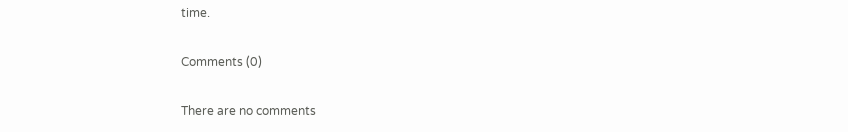time.

Comments (0)

There are no comments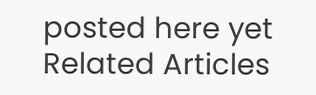posted here yet
Related Articles